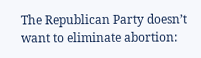The Republican Party doesn’t want to eliminate abortion: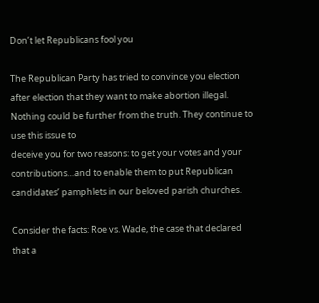Don’t let Republicans fool you

The Republican Party has tried to convince you election after election that they want to make abortion illegal. Nothing could be further from the truth. They continue to use this issue to
deceive you for two reasons: to get your votes and your contributions…and to enable them to put Republican candidates’ pamphlets in our beloved parish churches.

Consider the facts: Roe vs. Wade, the case that declared that a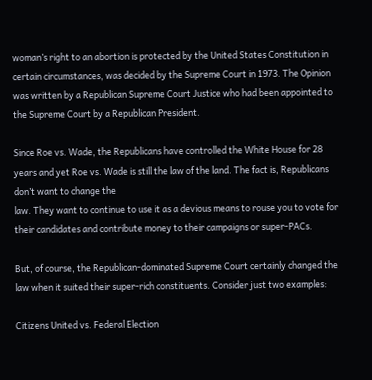woman’s right to an abortion is protected by the United States Constitution in certain circumstances, was decided by the Supreme Court in 1973. The Opinion was written by a Republican Supreme Court Justice who had been appointed to the Supreme Court by a Republican President.

Since Roe vs. Wade, the Republicans have controlled the White House for 28 years and yet Roe vs. Wade is still the law of the land. The fact is, Republicans don’t want to change the
law. They want to continue to use it as a devious means to rouse you to vote for their candidates and contribute money to their campaigns or super-PACs.

But, of course, the Republican-dominated Supreme Court certainly changed the law when it suited their super-rich constituents. Consider just two examples:

Citizens United vs. Federal Election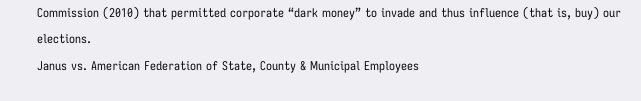Commission (2010) that permitted corporate “dark money” to invade and thus influence (that is, buy) our elections.
Janus vs. American Federation of State, County & Municipal Employees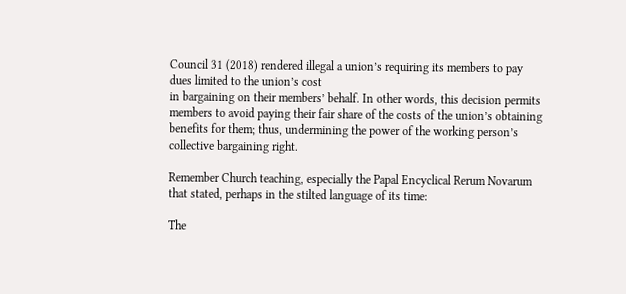Council 31 (2018) rendered illegal a union’s requiring its members to pay dues limited to the union’s cost
in bargaining on their members’ behalf. In other words, this decision permits members to avoid paying their fair share of the costs of the union’s obtaining benefits for them; thus, undermining the power of the working person’s collective bargaining right.

Remember Church teaching, especially the Papal Encyclical Rerum Novarum that stated, perhaps in the stilted language of its time:

The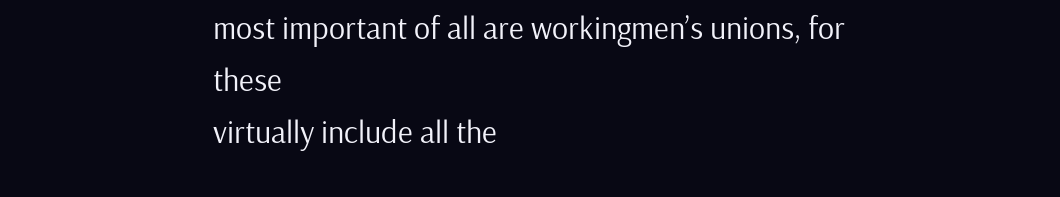most important of all are workingmen’s unions, for these
virtually include all the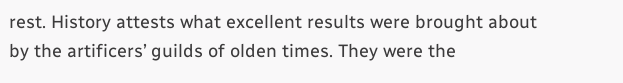rest. History attests what excellent results were brought about by the artificers’ guilds of olden times. They were the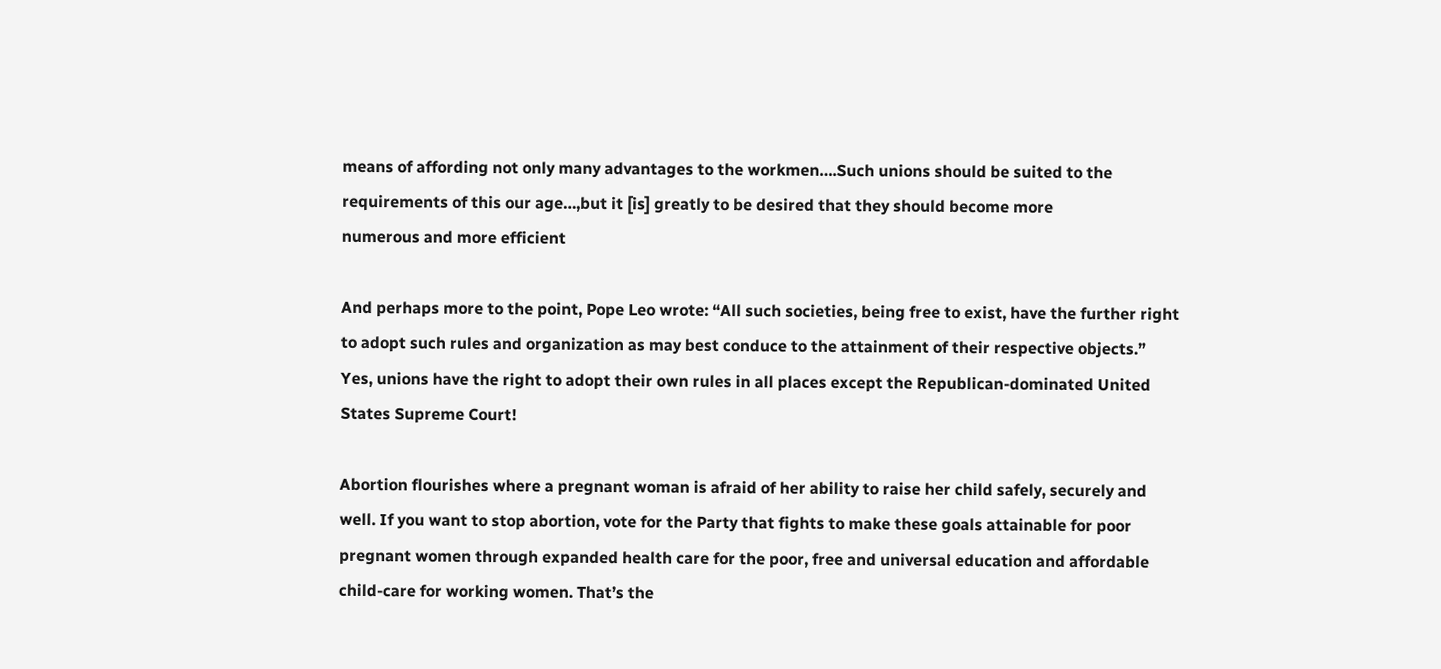means of affording not only many advantages to the workmen….Such unions should be suited to the requirements of this our age…,but it [is] greatly to be desired that they should become more
numerous and more efficient

And perhaps more to the point, Pope Leo wrote: “All such societies, being free to exist, have the further right to adopt such rules and organization as may best conduce to the attainment of their respective objects.” Yes, unions have the right to adopt their own rules in all places except the Republican-dominated United States Supreme Court!

Abortion flourishes where a pregnant woman is afraid of her ability to raise her child safely, securely and well. If you want to stop abortion, vote for the Party that fights to make these goals attainable for poor pregnant women through expanded health care for the poor, free and universal education and affordable child-care for working women. That’s the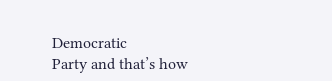Democratic
Party and that’s how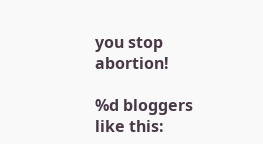you stop abortion!

%d bloggers like this: